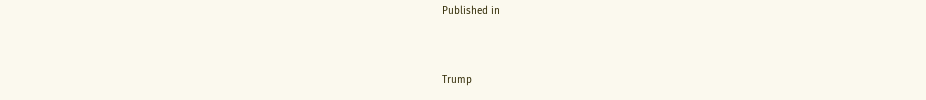Published in


Trump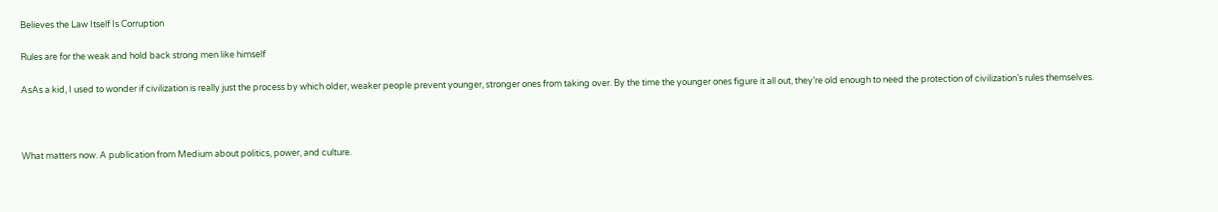Believes the Law Itself Is Corruption

Rules are for the weak and hold back strong men like himself

AsAs a kid, I used to wonder if civilization is really just the process by which older, weaker people prevent younger, stronger ones from taking over. By the time the younger ones figure it all out, they’re old enough to need the protection of civilization’s rules themselves.



What matters now. A publication from Medium about politics, power, and culture.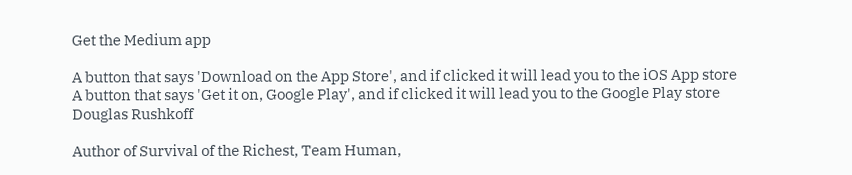Get the Medium app

A button that says 'Download on the App Store', and if clicked it will lead you to the iOS App store
A button that says 'Get it on, Google Play', and if clicked it will lead you to the Google Play store
Douglas Rushkoff

Author of Survival of the Richest, Team Human,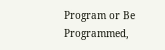Program or Be Programmed,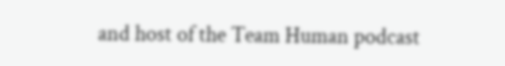and host of the Team Human podcast